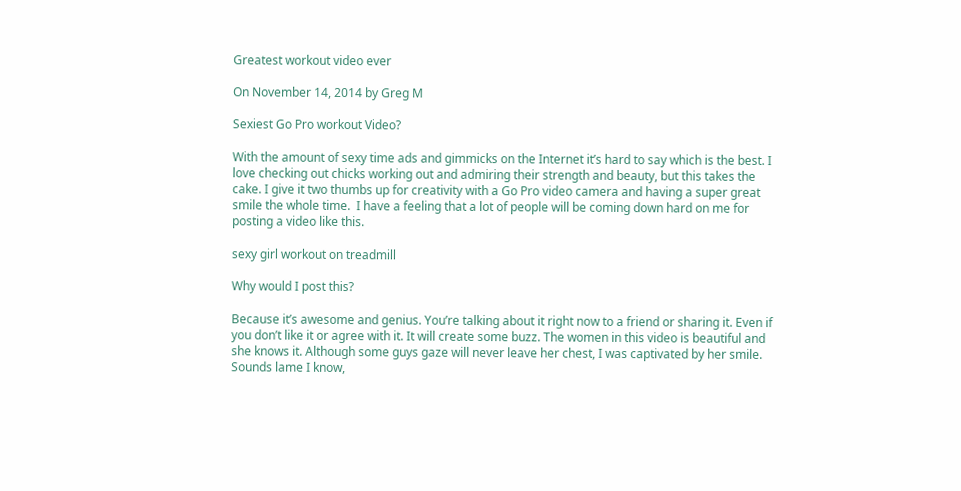Greatest workout video ever

On November 14, 2014 by Greg M

Sexiest Go Pro workout Video?

With the amount of sexy time ads and gimmicks on the Internet it’s hard to say which is the best. I love checking out chicks working out and admiring their strength and beauty, but this takes the cake. I give it two thumbs up for creativity with a Go Pro video camera and having a super great smile the whole time.  I have a feeling that a lot of people will be coming down hard on me for posting a video like this.

sexy girl workout on treadmill

Why would I post this?

Because it’s awesome and genius. You’re talking about it right now to a friend or sharing it. Even if you don’t like it or agree with it. It will create some buzz. The women in this video is beautiful and she knows it. Although some guys gaze will never leave her chest, I was captivated by her smile. Sounds lame I know,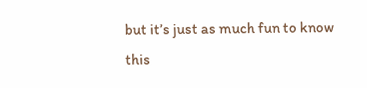but it’s just as much fun to know this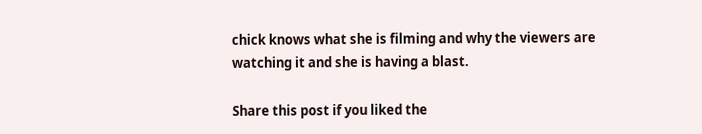chick knows what she is filming and why the viewers are watching it and she is having a blast.

Share this post if you liked the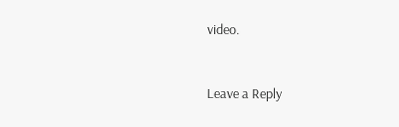video.


Leave a Reply